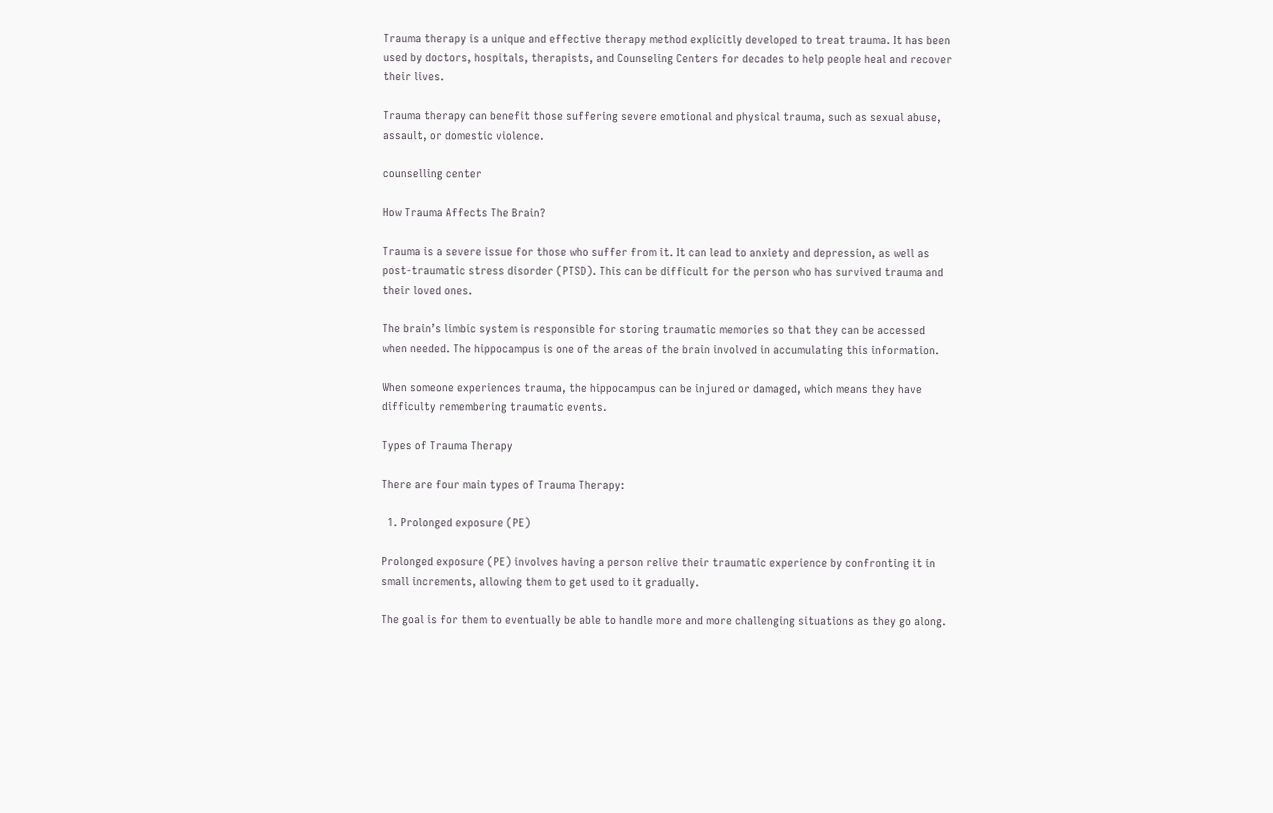Trauma therapy is a unique and effective therapy method explicitly developed to treat trauma. It has been used by doctors, hospitals, therapists, and Counseling Centers for decades to help people heal and recover their lives.

Trauma therapy can benefit those suffering severe emotional and physical trauma, such as sexual abuse, assault, or domestic violence.

counselling center

How Trauma Affects The Brain?

Trauma is a severe issue for those who suffer from it. It can lead to anxiety and depression, as well as post-traumatic stress disorder (PTSD). This can be difficult for the person who has survived trauma and their loved ones.

The brain’s limbic system is responsible for storing traumatic memories so that they can be accessed when needed. The hippocampus is one of the areas of the brain involved in accumulating this information.

When someone experiences trauma, the hippocampus can be injured or damaged, which means they have difficulty remembering traumatic events.

Types of Trauma Therapy

There are four main types of Trauma Therapy:

  1. Prolonged exposure (PE)

Prolonged exposure (PE) involves having a person relive their traumatic experience by confronting it in small increments, allowing them to get used to it gradually.

The goal is for them to eventually be able to handle more and more challenging situations as they go along.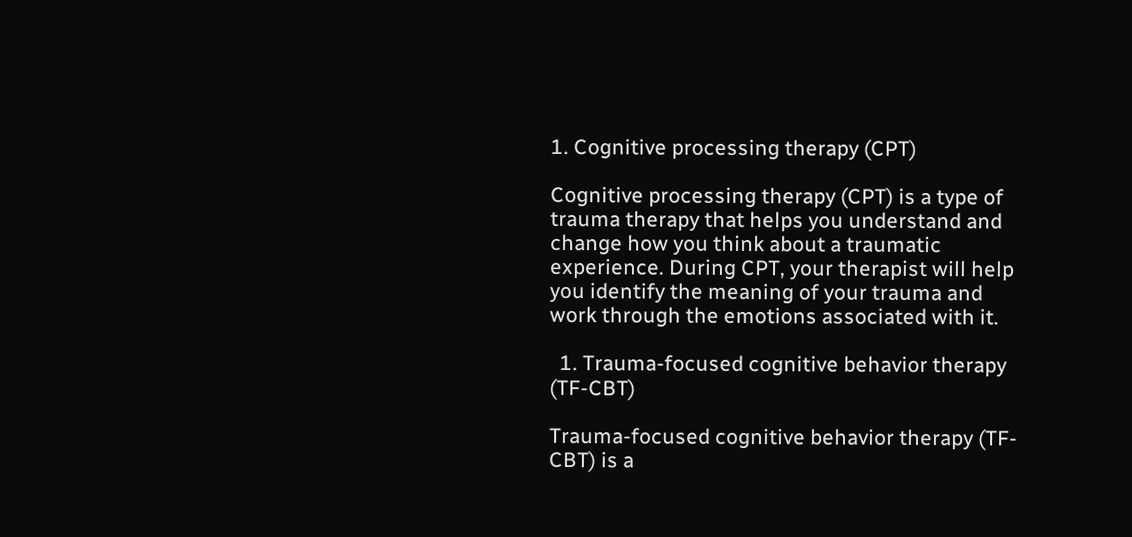1. Cognitive processing therapy (CPT)

Cognitive processing therapy (CPT) is a type of trauma therapy that helps you understand and change how you think about a traumatic experience. During CPT, your therapist will help you identify the meaning of your trauma and work through the emotions associated with it.

  1. Trauma-focused cognitive behavior therapy (TF-CBT)

Trauma-focused cognitive behavior therapy (TF-CBT) is a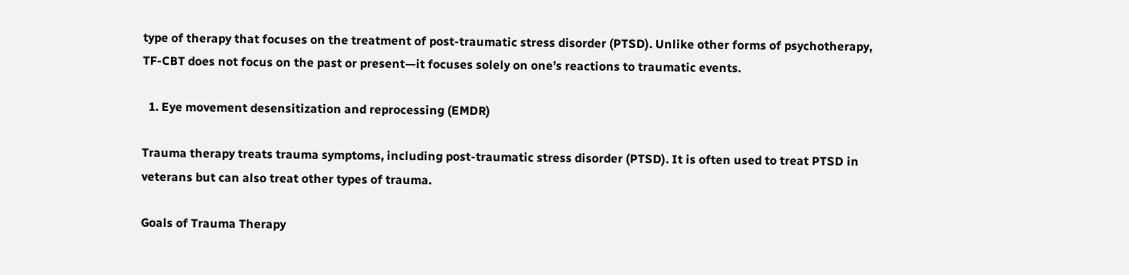type of therapy that focuses on the treatment of post-traumatic stress disorder (PTSD). Unlike other forms of psychotherapy, TF-CBT does not focus on the past or present—it focuses solely on one’s reactions to traumatic events.

  1. Eye movement desensitization and reprocessing (EMDR)

Trauma therapy treats trauma symptoms, including post-traumatic stress disorder (PTSD). It is often used to treat PTSD in veterans but can also treat other types of trauma.

Goals of Trauma Therapy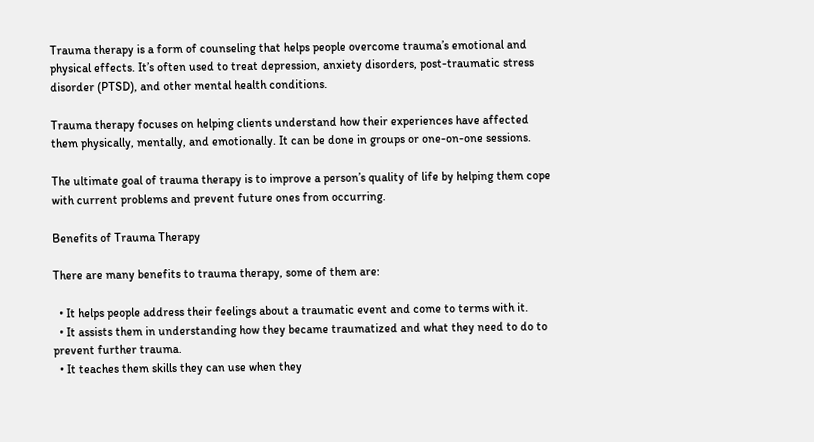Trauma therapy is a form of counseling that helps people overcome trauma’s emotional and physical effects. It’s often used to treat depression, anxiety disorders, post-traumatic stress disorder (PTSD), and other mental health conditions.

Trauma therapy focuses on helping clients understand how their experiences have affected them physically, mentally, and emotionally. It can be done in groups or one-on-one sessions.

The ultimate goal of trauma therapy is to improve a person’s quality of life by helping them cope with current problems and prevent future ones from occurring.

Benefits of Trauma Therapy

There are many benefits to trauma therapy, some of them are:

  • It helps people address their feelings about a traumatic event and come to terms with it.
  • It assists them in understanding how they became traumatized and what they need to do to prevent further trauma.
  • It teaches them skills they can use when they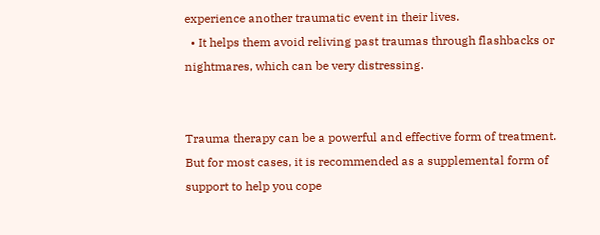experience another traumatic event in their lives.
  • It helps them avoid reliving past traumas through flashbacks or nightmares, which can be very distressing.


Trauma therapy can be a powerful and effective form of treatment. But for most cases, it is recommended as a supplemental form of support to help you cope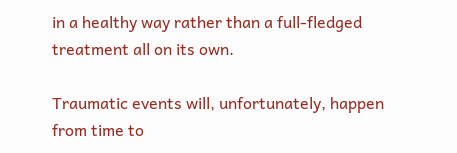in a healthy way rather than a full-fledged treatment all on its own.

Traumatic events will, unfortunately, happen from time to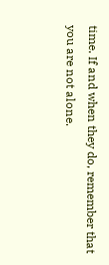time. If and when they do, remember that you are not alone.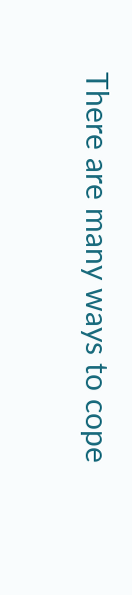There are many ways to cope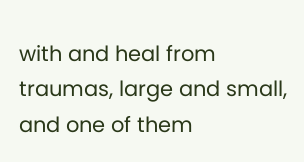with and heal from traumas, large and small, and one of them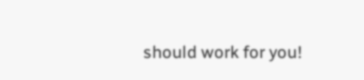should work for you!